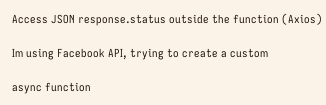Access JSON response.status outside the function (Axios)

Im using Facebook API, trying to create a custom

async function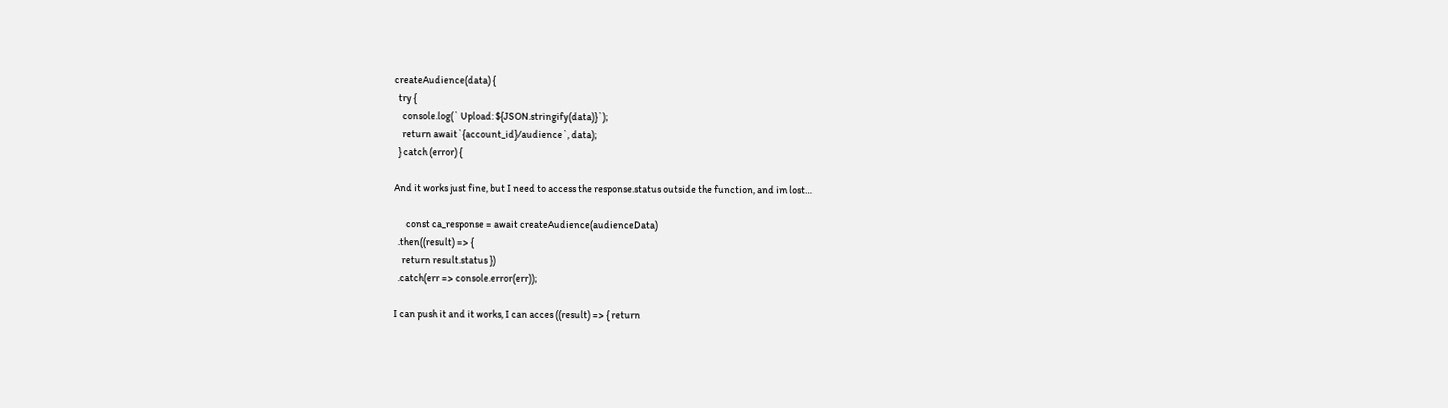createAudience(data) {
  try {
    console.log(` Upload: ${JSON.stringify(data)}`);
    return await`{account_id}/audience`, data);
  } catch (error) {

And it works just fine, but I need to access the response.status outside the function, and im lost…

      const ca_response = await createAudience(audienceData)
  .then((result) => {
    return result.status })
  .catch(err => console.error(err));

I can push it and it works, I can acces ((result) => { return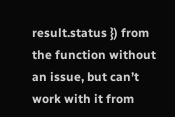result.status }) from the function without an issue, but can’t work with it from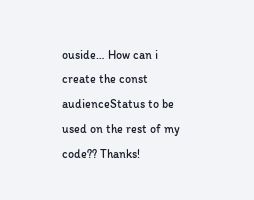ouside… How can i create the const audienceStatus to be used on the rest of my code?? Thanks!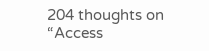204 thoughts on “Access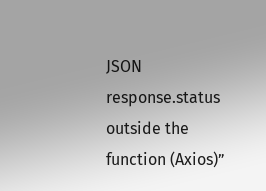JSON response.status outside the function (Axios)”